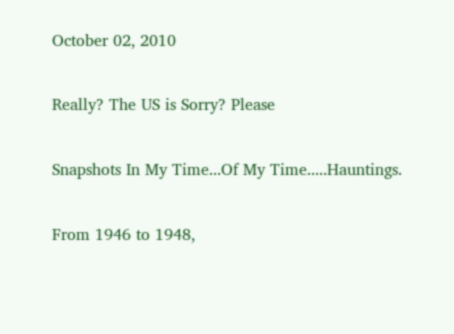October 02, 2010

Really? The US is Sorry? Please

Snapshots In My Time...Of My Time.....Hauntings.

From 1946 to 1948,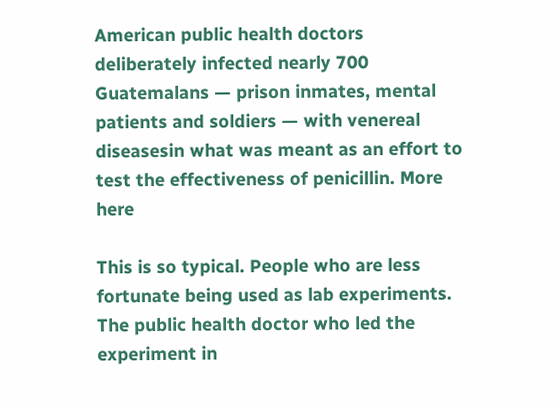American public health doctors deliberately infected nearly 700 Guatemalans — prison inmates, mental patients and soldiers — with venereal diseasesin what was meant as an effort to test the effectiveness of penicillin. More here

This is so typical. People who are less fortunate being used as lab experiments. The public health doctor who led the experiment in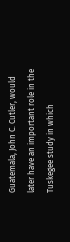Guatemala, John C. Cutler, would later have an important role in the Tuskegee study in which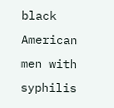black American men with syphilis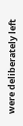were deliberately left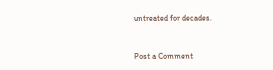untreated for decades.



Post a Comment